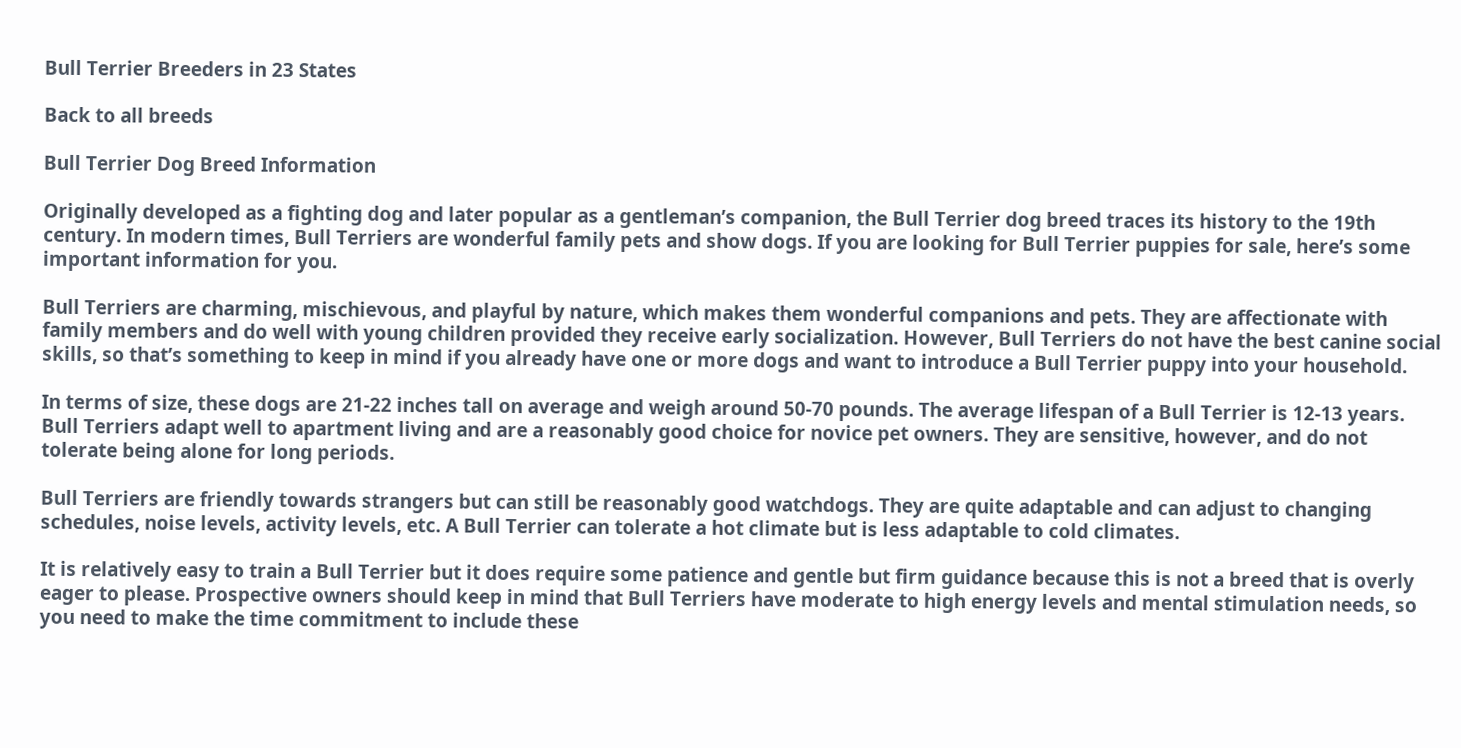Bull Terrier Breeders in 23 States

Back to all breeds

Bull Terrier Dog Breed Information

Originally developed as a fighting dog and later popular as a gentleman’s companion, the Bull Terrier dog breed traces its history to the 19th century. In modern times, Bull Terriers are wonderful family pets and show dogs. If you are looking for Bull Terrier puppies for sale, here’s some important information for you.

Bull Terriers are charming, mischievous, and playful by nature, which makes them wonderful companions and pets. They are affectionate with family members and do well with young children provided they receive early socialization. However, Bull Terriers do not have the best canine social skills, so that’s something to keep in mind if you already have one or more dogs and want to introduce a Bull Terrier puppy into your household.

In terms of size, these dogs are 21-22 inches tall on average and weigh around 50-70 pounds. The average lifespan of a Bull Terrier is 12-13 years. Bull Terriers adapt well to apartment living and are a reasonably good choice for novice pet owners. They are sensitive, however, and do not tolerate being alone for long periods.

Bull Terriers are friendly towards strangers but can still be reasonably good watchdogs. They are quite adaptable and can adjust to changing schedules, noise levels, activity levels, etc. A Bull Terrier can tolerate a hot climate but is less adaptable to cold climates.

It is relatively easy to train a Bull Terrier but it does require some patience and gentle but firm guidance because this is not a breed that is overly eager to please. Prospective owners should keep in mind that Bull Terriers have moderate to high energy levels and mental stimulation needs, so you need to make the time commitment to include these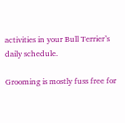activities in your Bull Terrier’s daily schedule.

Grooming is mostly fuss free for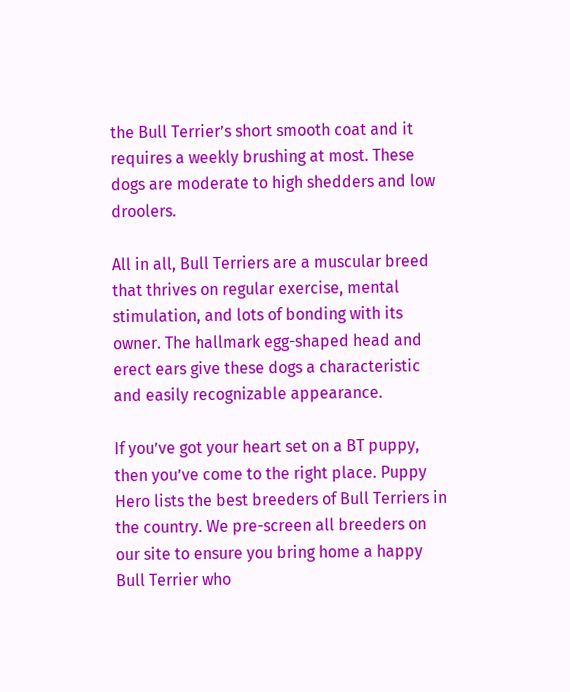the Bull Terrier’s short smooth coat and it requires a weekly brushing at most. These dogs are moderate to high shedders and low droolers.

All in all, Bull Terriers are a muscular breed that thrives on regular exercise, mental stimulation, and lots of bonding with its owner. The hallmark egg-shaped head and erect ears give these dogs a characteristic and easily recognizable appearance.

If you’ve got your heart set on a BT puppy, then you’ve come to the right place. Puppy Hero lists the best breeders of Bull Terriers in the country. We pre-screen all breeders on our site to ensure you bring home a happy Bull Terrier who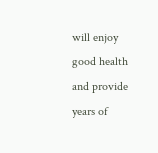will enjoy good health and provide years of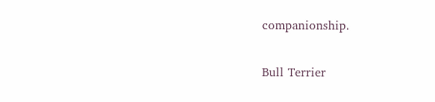companionship.

Bull Terrier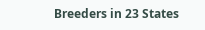Breeders in 23 States